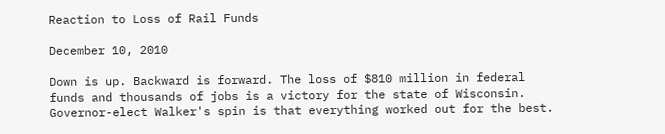Reaction to Loss of Rail Funds

December 10, 2010

Down is up. Backward is forward. The loss of $810 million in federal funds and thousands of jobs is a victory for the state of Wisconsin. Governor-elect Walker's spin is that everything worked out for the best.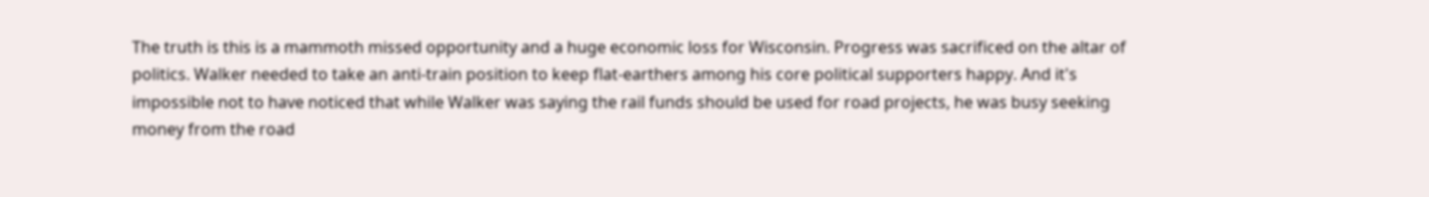The truth is this is a mammoth missed opportunity and a huge economic loss for Wisconsin. Progress was sacrificed on the altar of politics. Walker needed to take an anti-train position to keep flat-earthers among his core political supporters happy. And it's impossible not to have noticed that while Walker was saying the rail funds should be used for road projects, he was busy seeking money from the road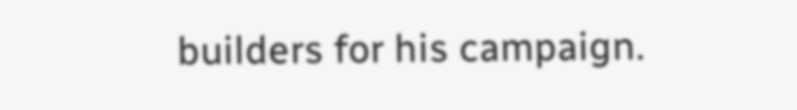builders for his campaign.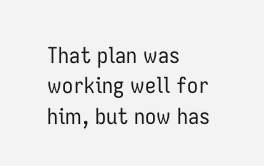That plan was working well for him, but now has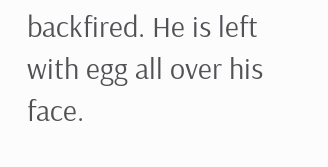backfired. He is left with egg all over his face.